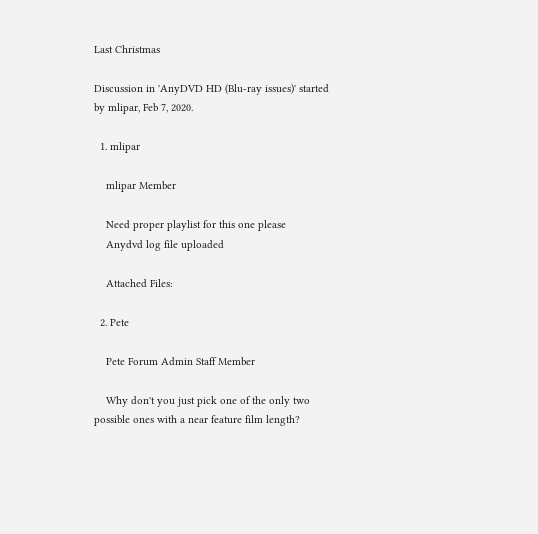Last Christmas

Discussion in 'AnyDVD HD (Blu-ray issues)' started by mlipar, Feb 7, 2020.

  1. mlipar

    mlipar Member

    Need proper playlist for this one please
    Anydvd log file uploaded

    Attached Files:

  2. Pete

    Pete Forum Admin Staff Member

    Why don't you just pick one of the only two possible ones with a near feature film length?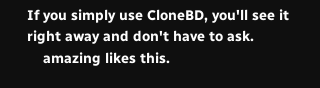If you simply use CloneBD, you'll see it right away and don't have to ask.
    amazing likes this.